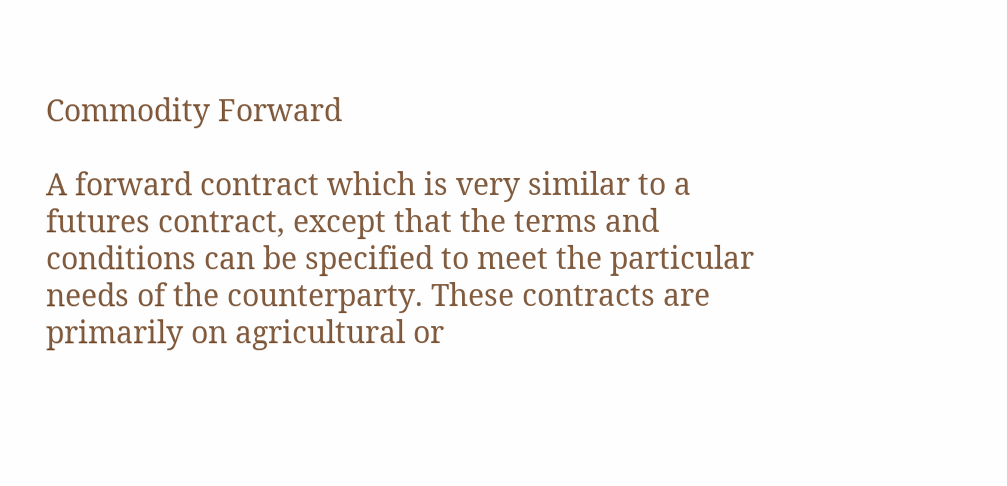Commodity Forward

A forward contract which is very similar to a futures contract, except that the terms and conditions can be specified to meet the particular needs of the counterparty. These contracts are primarily on agricultural or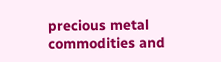precious metal commodities and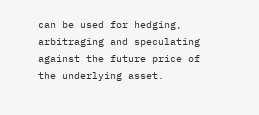can be used for hedging, arbitraging and speculating against the future price of the underlying asset.